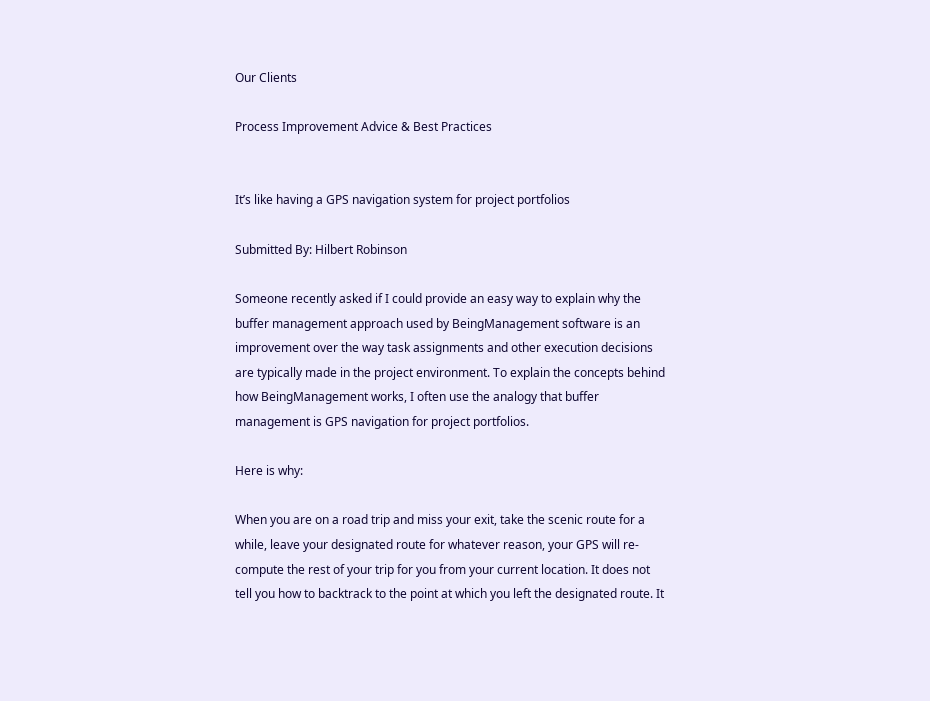Our Clients

Process Improvement Advice & Best Practices


It’s like having a GPS navigation system for project portfolios

Submitted By: Hilbert Robinson

Someone recently asked if I could provide an easy way to explain why the buffer management approach used by BeingManagement software is an improvement over the way task assignments and other execution decisions are typically made in the project environment. To explain the concepts behind how BeingManagement works, I often use the analogy that buffer management is GPS navigation for project portfolios.

Here is why:

When you are on a road trip and miss your exit, take the scenic route for a while, leave your designated route for whatever reason, your GPS will re-compute the rest of your trip for you from your current location. It does not tell you how to backtrack to the point at which you left the designated route. It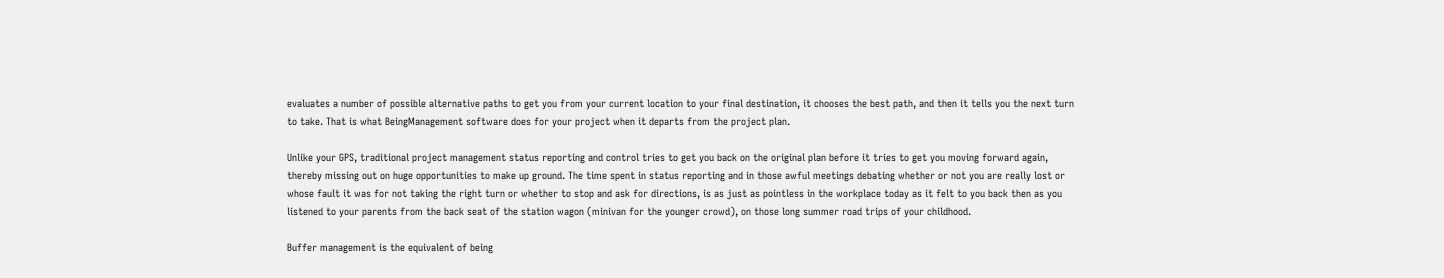evaluates a number of possible alternative paths to get you from your current location to your final destination, it chooses the best path, and then it tells you the next turn to take. That is what BeingManagement software does for your project when it departs from the project plan.

Unlike your GPS, traditional project management status reporting and control tries to get you back on the original plan before it tries to get you moving forward again, thereby missing out on huge opportunities to make up ground. The time spent in status reporting and in those awful meetings debating whether or not you are really lost or whose fault it was for not taking the right turn or whether to stop and ask for directions, is as just as pointless in the workplace today as it felt to you back then as you listened to your parents from the back seat of the station wagon (minivan for the younger crowd), on those long summer road trips of your childhood.

Buffer management is the equivalent of being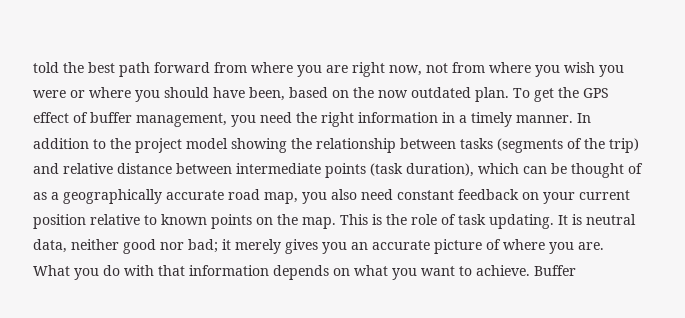told the best path forward from where you are right now, not from where you wish you were or where you should have been, based on the now outdated plan. To get the GPS effect of buffer management, you need the right information in a timely manner. In addition to the project model showing the relationship between tasks (segments of the trip) and relative distance between intermediate points (task duration), which can be thought of as a geographically accurate road map, you also need constant feedback on your current position relative to known points on the map. This is the role of task updating. It is neutral data, neither good nor bad; it merely gives you an accurate picture of where you are.  What you do with that information depends on what you want to achieve. Buffer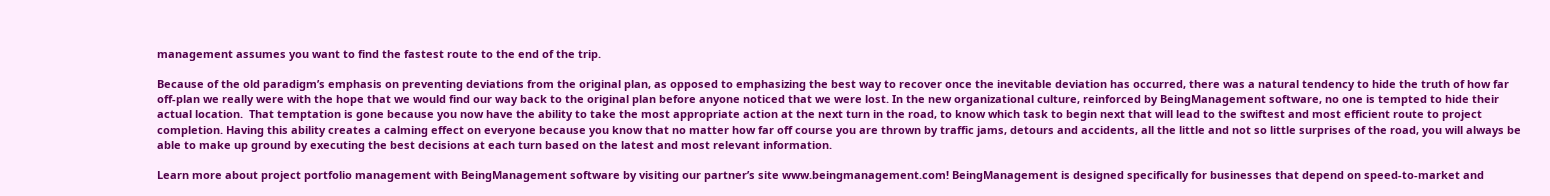management assumes you want to find the fastest route to the end of the trip.

Because of the old paradigm’s emphasis on preventing deviations from the original plan, as opposed to emphasizing the best way to recover once the inevitable deviation has occurred, there was a natural tendency to hide the truth of how far off-plan we really were with the hope that we would find our way back to the original plan before anyone noticed that we were lost. In the new organizational culture, reinforced by BeingManagement software, no one is tempted to hide their actual location.  That temptation is gone because you now have the ability to take the most appropriate action at the next turn in the road, to know which task to begin next that will lead to the swiftest and most efficient route to project completion. Having this ability creates a calming effect on everyone because you know that no matter how far off course you are thrown by traffic jams, detours and accidents, all the little and not so little surprises of the road, you will always be able to make up ground by executing the best decisions at each turn based on the latest and most relevant information.

Learn more about project portfolio management with BeingManagement software by visiting our partner’s site www.beingmanagement.com! BeingManagement is designed specifically for businesses that depend on speed-to-market and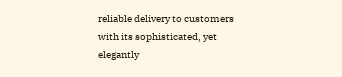reliable delivery to customers with its sophisticated, yet elegantly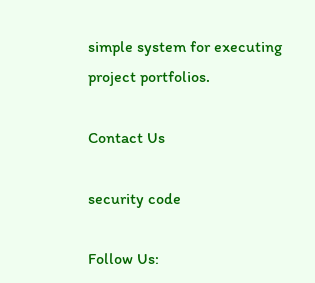simple system for executing project portfolios.

Contact Us

security code

Follow Us: